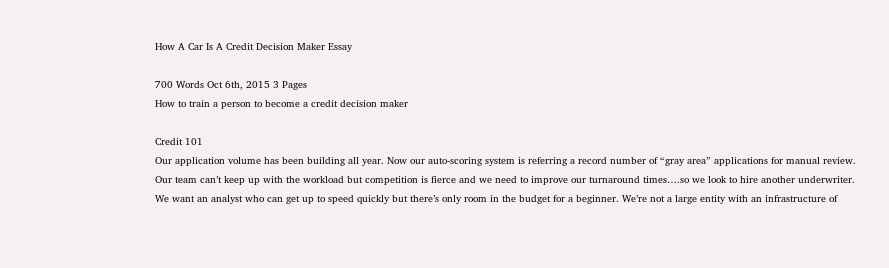How A Car Is A Credit Decision Maker Essay

700 Words Oct 6th, 2015 3 Pages
How to train a person to become a credit decision maker

Credit 101
Our application volume has been building all year. Now our auto-scoring system is referring a record number of “gray area” applications for manual review. Our team can’t keep up with the workload but competition is fierce and we need to improve our turnaround times….so we look to hire another underwriter.
We want an analyst who can get up to speed quickly but there’s only room in the budget for a beginner. We’re not a large entity with an infrastructure of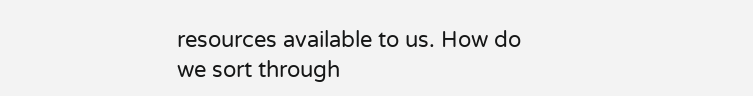resources available to us. How do we sort through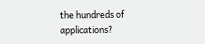the hundreds of applications?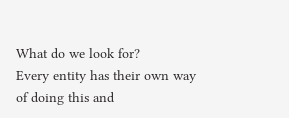What do we look for?
Every entity has their own way of doing this and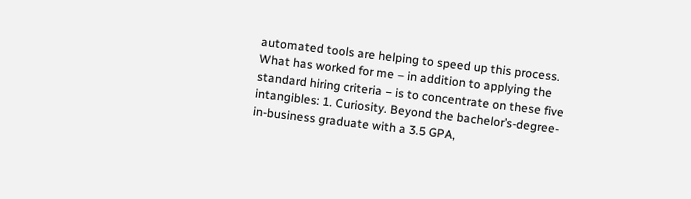automated tools are helping to speed up this process. What has worked for me – in addition to applying the standard hiring criteria − is to concentrate on these five intangibles: 1. Curiosity. Beyond the bachelor’s-degree-in-business graduate with a 3.5 GPA,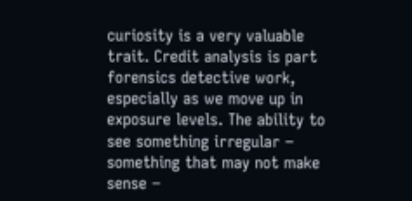curiosity is a very valuable trait. Credit analysis is part forensics detective work, especially as we move up in exposure levels. The ability to see something irregular − something that may not make sense −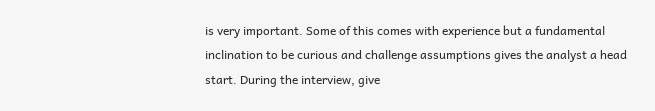is very important. Some of this comes with experience but a fundamental inclination to be curious and challenge assumptions gives the analyst a head start. During the interview, give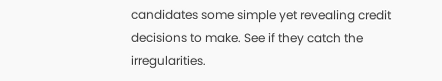candidates some simple yet revealing credit decisions to make. See if they catch the irregularities.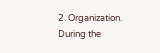2. Organization. During the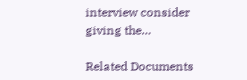interview consider giving the…

Related Documents